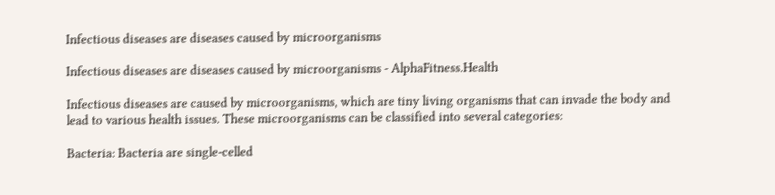Infectious diseases are diseases caused by microorganisms

Infectious diseases are diseases caused by microorganisms - AlphaFitness.Health

Infectious diseases are caused by microorganisms, which are tiny living organisms that can invade the body and lead to various health issues. These microorganisms can be classified into several categories:

Bacteria: Bacteria are single-celled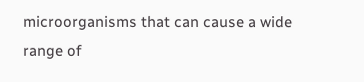microorganisms that can cause a wide range of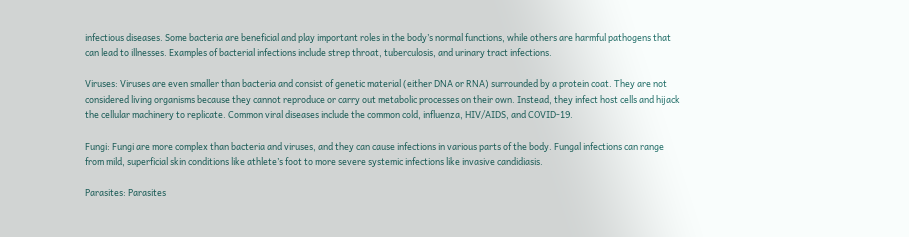infectious diseases. Some bacteria are beneficial and play important roles in the body’s normal functions, while others are harmful pathogens that can lead to illnesses. Examples of bacterial infections include strep throat, tuberculosis, and urinary tract infections.

Viruses: Viruses are even smaller than bacteria and consist of genetic material (either DNA or RNA) surrounded by a protein coat. They are not considered living organisms because they cannot reproduce or carry out metabolic processes on their own. Instead, they infect host cells and hijack the cellular machinery to replicate. Common viral diseases include the common cold, influenza, HIV/AIDS, and COVID-19.

Fungi: Fungi are more complex than bacteria and viruses, and they can cause infections in various parts of the body. Fungal infections can range from mild, superficial skin conditions like athlete’s foot to more severe systemic infections like invasive candidiasis.

Parasites: Parasites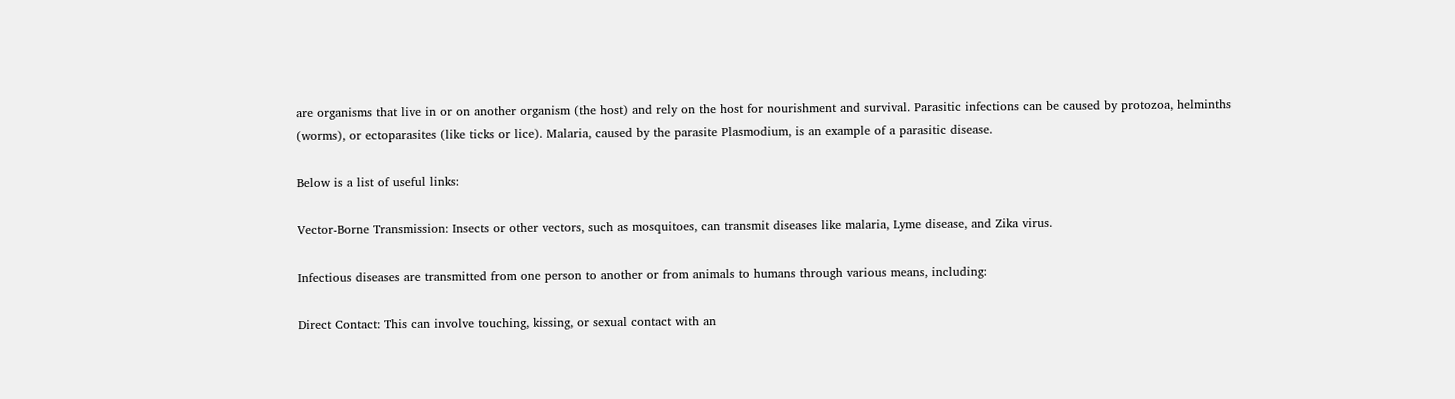are organisms that live in or on another organism (the host) and rely on the host for nourishment and survival. Parasitic infections can be caused by protozoa, helminths (worms), or ectoparasites (like ticks or lice). Malaria, caused by the parasite Plasmodium, is an example of a parasitic disease.

Below is a list of useful links:

Vector-Borne Transmission: Insects or other vectors, such as mosquitoes, can transmit diseases like malaria, Lyme disease, and Zika virus.

Infectious diseases are transmitted from one person to another or from animals to humans through various means, including:

Direct Contact: This can involve touching, kissing, or sexual contact with an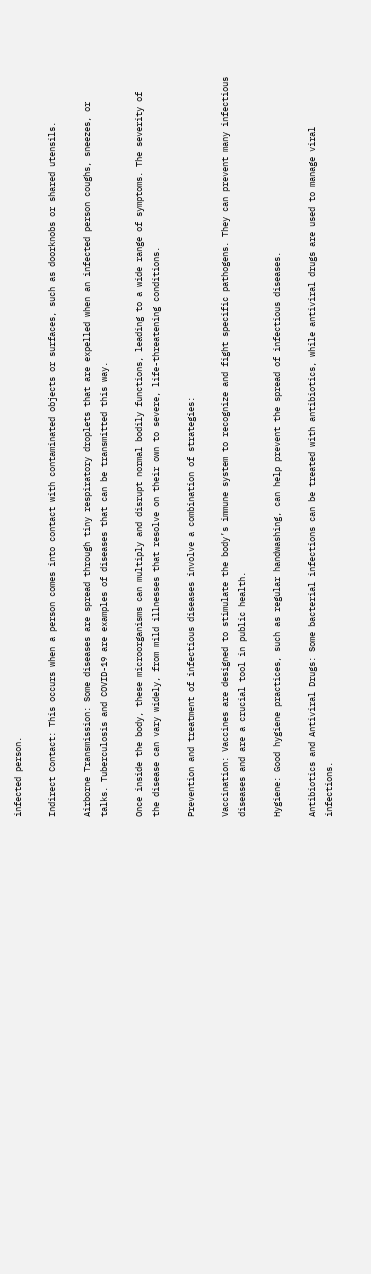infected person.

Indirect Contact: This occurs when a person comes into contact with contaminated objects or surfaces, such as doorknobs or shared utensils.

Airborne Transmission: Some diseases are spread through tiny respiratory droplets that are expelled when an infected person coughs, sneezes, or talks. Tuberculosis and COVID-19 are examples of diseases that can be transmitted this way.

Once inside the body, these microorganisms can multiply and disrupt normal bodily functions, leading to a wide range of symptoms. The severity of the disease can vary widely, from mild illnesses that resolve on their own to severe, life-threatening conditions.

Prevention and treatment of infectious diseases involve a combination of strategies:

Vaccination: Vaccines are designed to stimulate the body’s immune system to recognize and fight specific pathogens. They can prevent many infectious diseases and are a crucial tool in public health.

Hygiene: Good hygiene practices, such as regular handwashing, can help prevent the spread of infectious diseases.

Antibiotics and Antiviral Drugs: Some bacterial infections can be treated with antibiotics, while antiviral drugs are used to manage viral infections.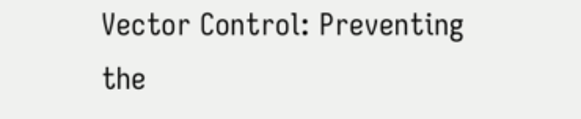Vector Control: Preventing the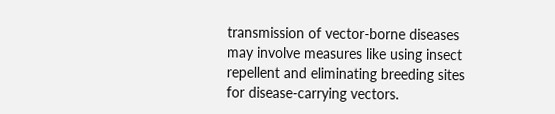transmission of vector-borne diseases may involve measures like using insect repellent and eliminating breeding sites for disease-carrying vectors.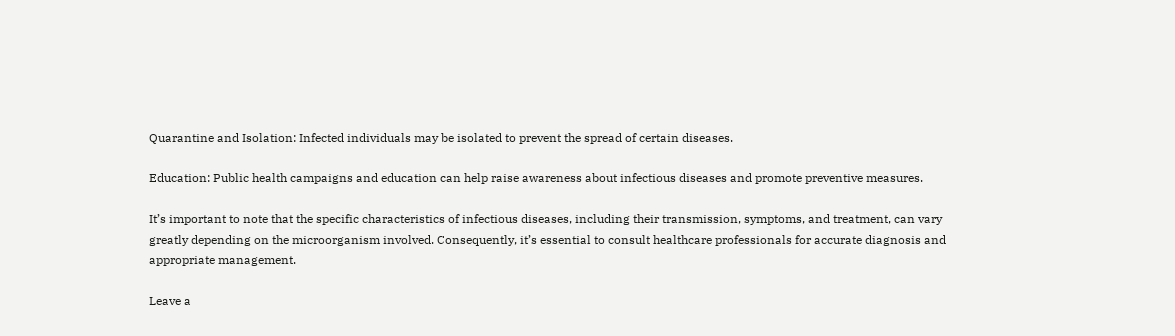Quarantine and Isolation: Infected individuals may be isolated to prevent the spread of certain diseases.

Education: Public health campaigns and education can help raise awareness about infectious diseases and promote preventive measures.

It’s important to note that the specific characteristics of infectious diseases, including their transmission, symptoms, and treatment, can vary greatly depending on the microorganism involved. Consequently, it’s essential to consult healthcare professionals for accurate diagnosis and appropriate management.

Leave a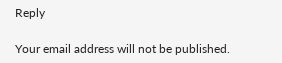Reply

Your email address will not be published.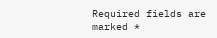Required fields are marked *